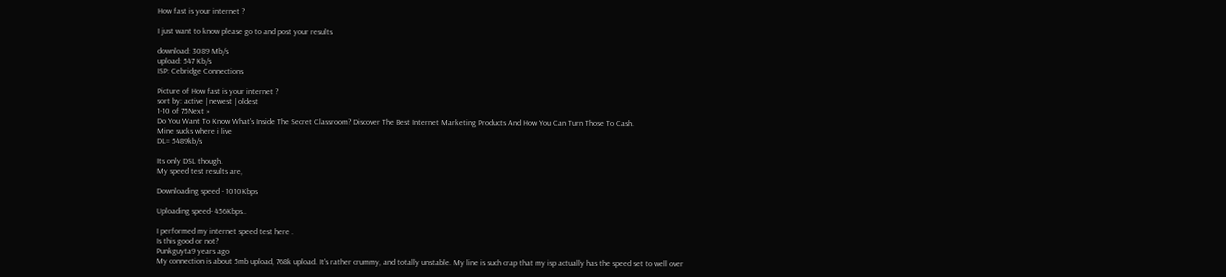How fast is your internet ?

I just want to know please go to and post your results

download: 3089 Mb/s
upload: 547 Kb/s
ISP: Cebridge Connections

Picture of How fast is your internet ?
sort by: active | newest | oldest
1-10 of 75Next »
Do You Want To Know What's Inside The Secret Classroom? Discover The Best Internet Marketing Products And How You Can Turn Those To Cash.
Mine sucks where i live
DL= 5489kb/s

Its only DSL though.
My speed test results are,

Downloading speed - 1010Kbps

Uploading speed- 456Kbps..

I performed my internet speed test here .
Is this good or not?
Punkguyta9 years ago
My connection is about 5mb upload, 768k upload. It's rather crummy, and totally unstable. My line is such crap that my isp actually has the speed set to well over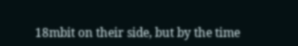18mbit on their side, but by the time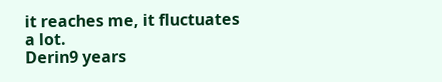it reaches me, it fluctuates a lot.
Derin9 years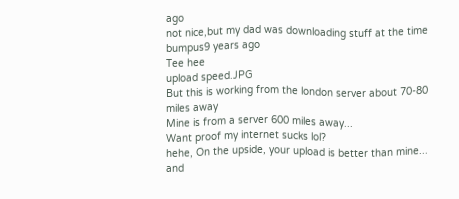ago
not nice,but my dad was downloading stuff at the time
bumpus9 years ago
Tee hee
upload speed.JPG
But this is working from the london server about 70-80 miles away
Mine is from a server 600 miles away...
Want proof my internet sucks lol?
hehe, On the upside, your upload is better than mine... and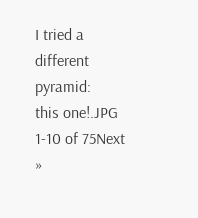I tried a different pyramid:
this one!.JPG
1-10 of 75Next »